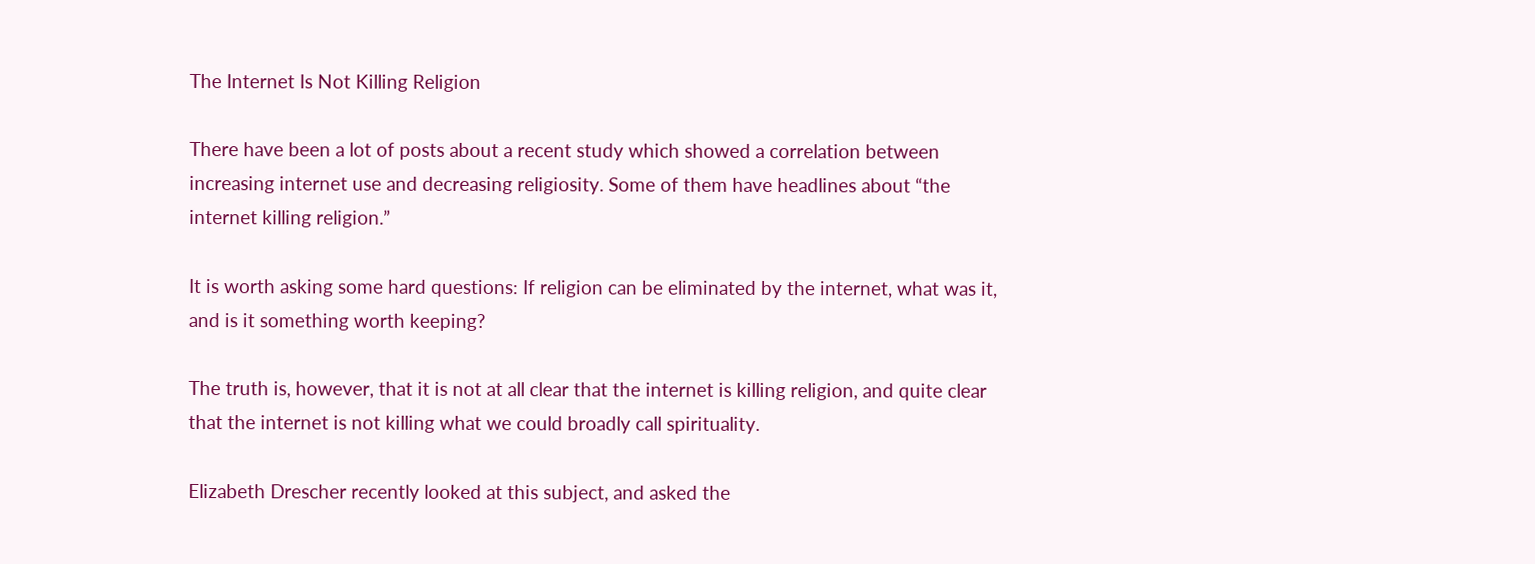The Internet Is Not Killing Religion

There have been a lot of posts about a recent study which showed a correlation between increasing internet use and decreasing religiosity. Some of them have headlines about “the internet killing religion.”

It is worth asking some hard questions: If religion can be eliminated by the internet, what was it, and is it something worth keeping?

The truth is, however, that it is not at all clear that the internet is killing religion, and quite clear that the internet is not killing what we could broadly call spirituality.

Elizabeth Drescher recently looked at this subject, and asked the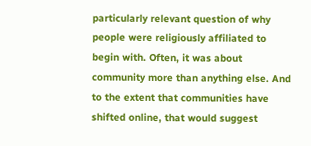particularly relevant question of why people were religiously affiliated to begin with. Often, it was about community more than anything else. And to the extent that communities have shifted online, that would suggest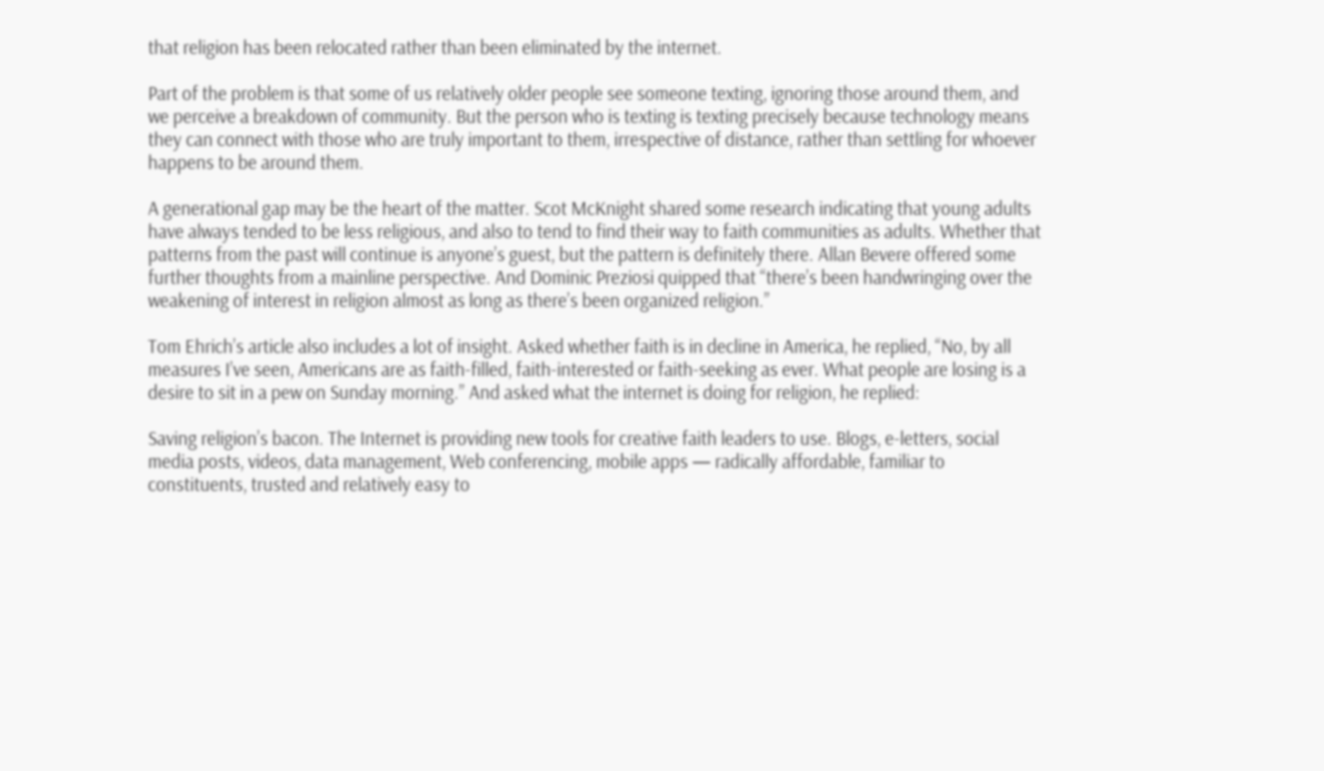that religion has been relocated rather than been eliminated by the internet.

Part of the problem is that some of us relatively older people see someone texting, ignoring those around them, and we perceive a breakdown of community. But the person who is texting is texting precisely because technology means they can connect with those who are truly important to them, irrespective of distance, rather than settling for whoever happens to be around them.

A generational gap may be the heart of the matter. Scot McKnight shared some research indicating that young adults have always tended to be less religious, and also to tend to find their way to faith communities as adults. Whether that patterns from the past will continue is anyone’s guest, but the pattern is definitely there. Allan Bevere offered some further thoughts from a mainline perspective. And Dominic Preziosi quipped that “there’s been handwringing over the weakening of interest in religion almost as long as there’s been organized religion.”

Tom Ehrich’s article also includes a lot of insight. Asked whether faith is in decline in America, he replied, “No, by all measures I’ve seen, Americans are as faith-filled, faith-interested or faith-seeking as ever. What people are losing is a desire to sit in a pew on Sunday morning.” And asked what the internet is doing for religion, he replied:

Saving religion’s bacon. The Internet is providing new tools for creative faith leaders to use. Blogs, e-letters, social media posts, videos, data management, Web conferencing, mobile apps — radically affordable, familiar to constituents, trusted and relatively easy to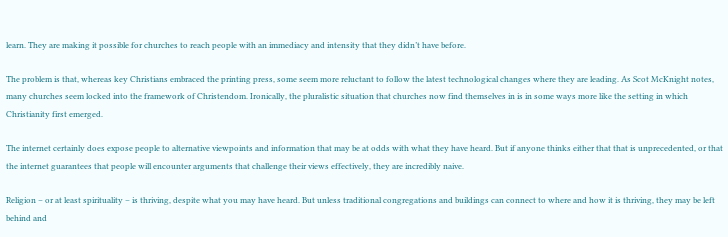learn. They are making it possible for churches to reach people with an immediacy and intensity that they didn’t have before.

The problem is that, whereas key Christians embraced the printing press, some seem more reluctant to follow the latest technological changes where they are leading. As Scot McKnight notes, many churches seem locked into the framework of Christendom. Ironically, the pluralistic situation that churches now find themselves in is in some ways more like the setting in which Christianity first emerged.

The internet certainly does expose people to alternative viewpoints and information that may be at odds with what they have heard. But if anyone thinks either that that is unprecedented, or that the internet guarantees that people will encounter arguments that challenge their views effectively, they are incredibly naive.

Religion – or at least spirituality – is thriving, despite what you may have heard. But unless traditional congregations and buildings can connect to where and how it is thriving, they may be left behind and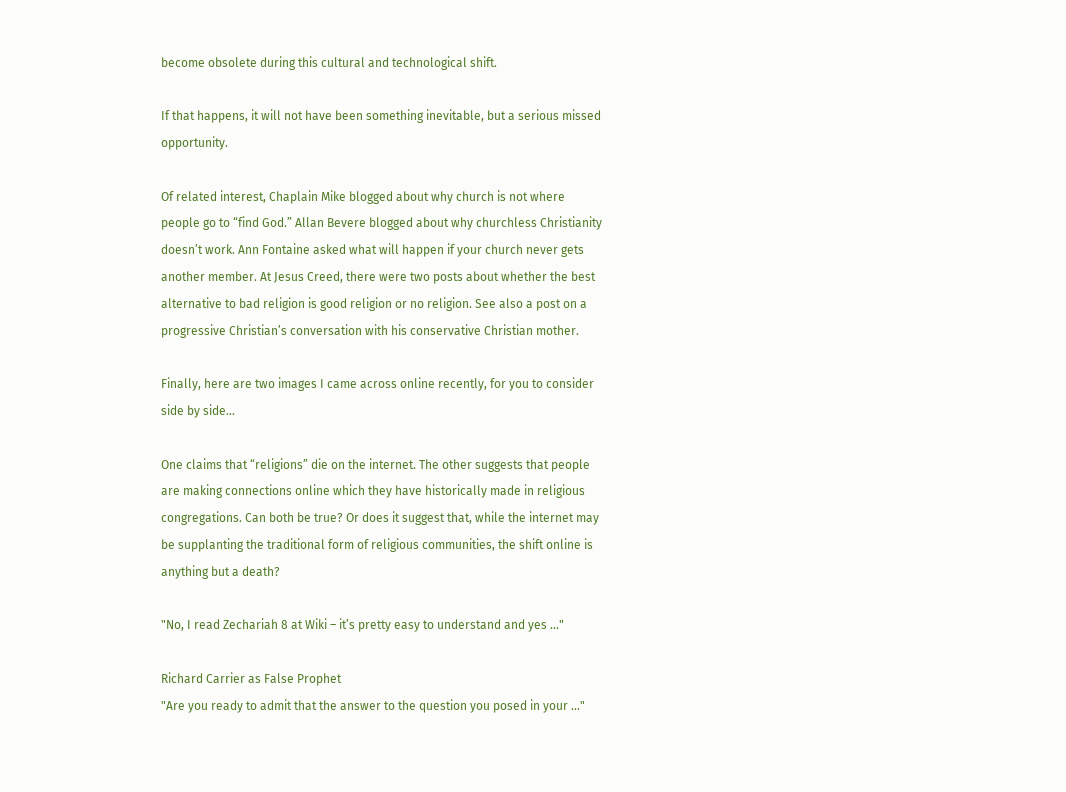become obsolete during this cultural and technological shift.

If that happens, it will not have been something inevitable, but a serious missed opportunity.

Of related interest, Chaplain Mike blogged about why church is not where people go to “find God.” Allan Bevere blogged about why churchless Christianity doesn’t work. Ann Fontaine asked what will happen if your church never gets another member. At Jesus Creed, there were two posts about whether the best alternative to bad religion is good religion or no religion. See also a post on a progressive Christian’s conversation with his conservative Christian mother.

Finally, here are two images I came across online recently, for you to consider side by side…

One claims that “religions” die on the internet. The other suggests that people are making connections online which they have historically made in religious congregations. Can both be true? Or does it suggest that, while the internet may be supplanting the traditional form of religious communities, the shift online is anything but a death?

"No, I read Zechariah 8 at Wiki – it’s pretty easy to understand and yes ..."

Richard Carrier as False Prophet
"Are you ready to admit that the answer to the question you posed in your ..."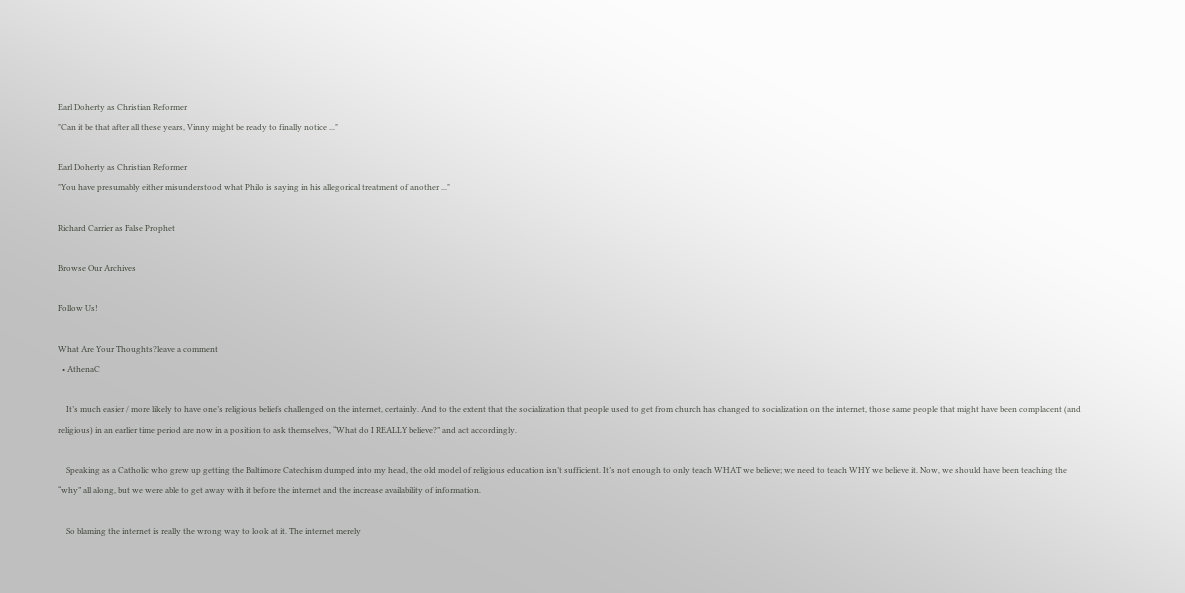Earl Doherty as Christian Reformer
"Can it be that after all these years, Vinny might be ready to finally notice ..."

Earl Doherty as Christian Reformer
"You have presumably either misunderstood what Philo is saying in his allegorical treatment of another ..."

Richard Carrier as False Prophet

Browse Our Archives

Follow Us!

What Are Your Thoughts?leave a comment
  • AthenaC

    It’s much easier / more likely to have one’s religious beliefs challenged on the internet, certainly. And to the extent that the socialization that people used to get from church has changed to socialization on the internet, those same people that might have been complacent (and religious) in an earlier time period are now in a position to ask themselves, “What do I REALLY believe?” and act accordingly.

    Speaking as a Catholic who grew up getting the Baltimore Catechism dumped into my head, the old model of religious education isn’t sufficient. It’s not enough to only teach WHAT we believe; we need to teach WHY we believe it. Now, we should have been teaching the “why” all along, but we were able to get away with it before the internet and the increase availability of information.

    So blaming the internet is really the wrong way to look at it. The internet merely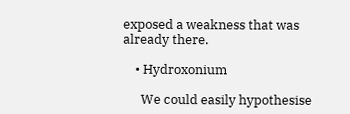exposed a weakness that was already there.

    • Hydroxonium

      We could easily hypothesise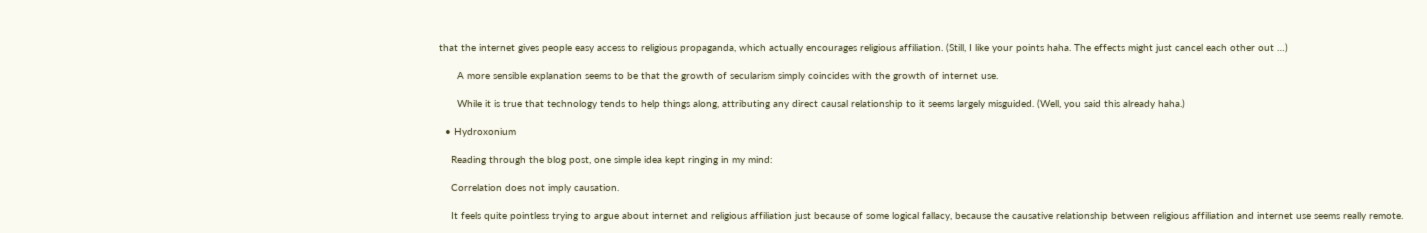that the internet gives people easy access to religious propaganda, which actually encourages religious affiliation. (Still, I like your points haha. The effects might just cancel each other out …)

      A more sensible explanation seems to be that the growth of secularism simply coincides with the growth of internet use.

      While it is true that technology tends to help things along, attributing any direct causal relationship to it seems largely misguided. (Well, you said this already haha.)

  • Hydroxonium

    Reading through the blog post, one simple idea kept ringing in my mind:

    Correlation does not imply causation.

    It feels quite pointless trying to argue about internet and religious affiliation just because of some logical fallacy, because the causative relationship between religious affiliation and internet use seems really remote.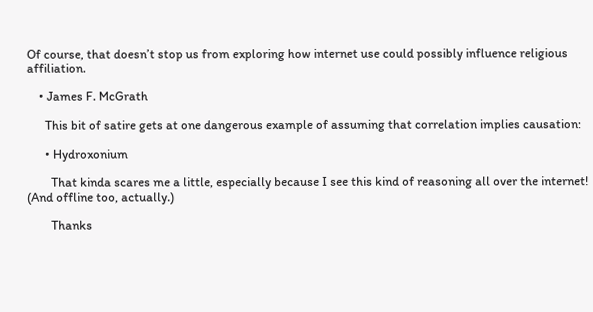Of course, that doesn’t stop us from exploring how internet use could possibly influence religious affiliation.

    • James F. McGrath

      This bit of satire gets at one dangerous example of assuming that correlation implies causation:

      • Hydroxonium

        That kinda scares me a little, especially because I see this kind of reasoning all over the internet! (And offline too, actually.)

        Thanks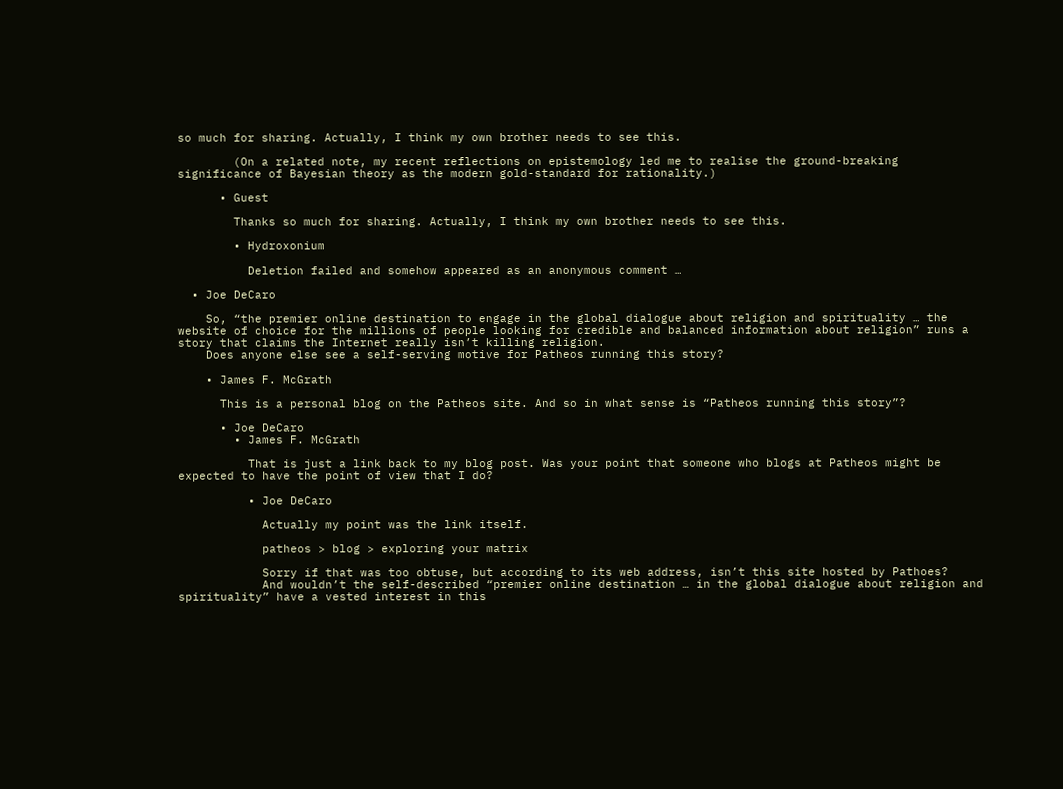so much for sharing. Actually, I think my own brother needs to see this.

        (On a related note, my recent reflections on epistemology led me to realise the ground-breaking significance of Bayesian theory as the modern gold-standard for rationality.)

      • Guest

        Thanks so much for sharing. Actually, I think my own brother needs to see this.

        • Hydroxonium

          Deletion failed and somehow appeared as an anonymous comment …

  • Joe DeCaro

    So, “the premier online destination to engage in the global dialogue about religion and spirituality … the website of choice for the millions of people looking for credible and balanced information about religion” runs a story that claims the Internet really isn’t killing religion.
    Does anyone else see a self-serving motive for Patheos running this story?

    • James F. McGrath

      This is a personal blog on the Patheos site. And so in what sense is “Patheos running this story”?

      • Joe DeCaro
        • James F. McGrath

          That is just a link back to my blog post. Was your point that someone who blogs at Patheos might be expected to have the point of view that I do?

          • Joe DeCaro

            Actually my point was the link itself.

            patheos > blog > exploring your matrix

            Sorry if that was too obtuse, but according to its web address, isn’t this site hosted by Pathoes?
            And wouldn’t the self-described “premier online destination … in the global dialogue about religion and spirituality” have a vested interest in this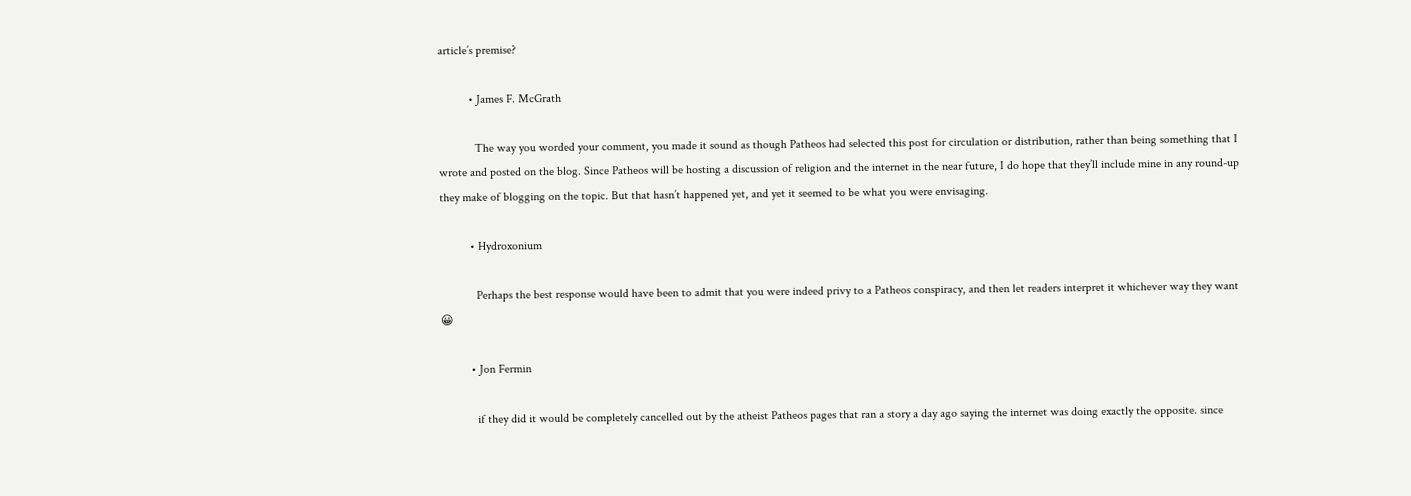article’s premise?

          • James F. McGrath

            The way you worded your comment, you made it sound as though Patheos had selected this post for circulation or distribution, rather than being something that I wrote and posted on the blog. Since Patheos will be hosting a discussion of religion and the internet in the near future, I do hope that they’ll include mine in any round-up they make of blogging on the topic. But that hasn’t happened yet, and yet it seemed to be what you were envisaging.

          • Hydroxonium

            Perhaps the best response would have been to admit that you were indeed privy to a Patheos conspiracy, and then let readers interpret it whichever way they want 😀

          • Jon Fermin

            if they did it would be completely cancelled out by the atheist Patheos pages that ran a story a day ago saying the internet was doing exactly the opposite. since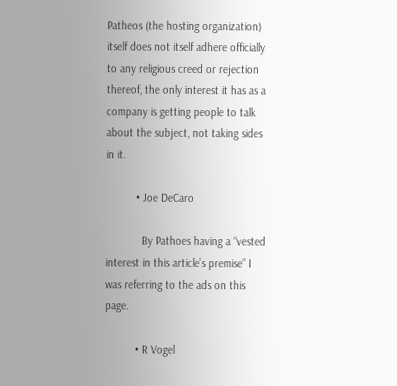Patheos (the hosting organization) itself does not itself adhere officially to any religious creed or rejection thereof, the only interest it has as a company is getting people to talk about the subject, not taking sides in it.

          • Joe DeCaro

            By Pathoes having a “vested interest in this article’s premise” I was referring to the ads on this page.

          • R Vogel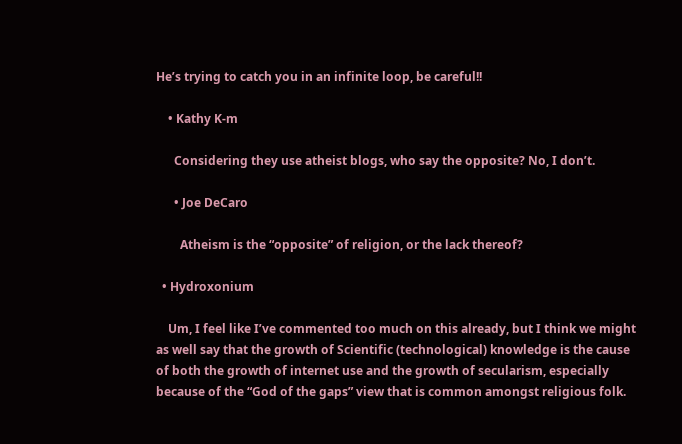He’s trying to catch you in an infinite loop, be careful!!

    • Kathy K-m

      Considering they use atheist blogs, who say the opposite? No, I don’t.

      • Joe DeCaro

        Atheism is the “opposite” of religion, or the lack thereof?

  • Hydroxonium

    Um, I feel like I’ve commented too much on this already, but I think we might as well say that the growth of Scientific (technological) knowledge is the cause of both the growth of internet use and the growth of secularism, especially because of the “God of the gaps” view that is common amongst religious folk.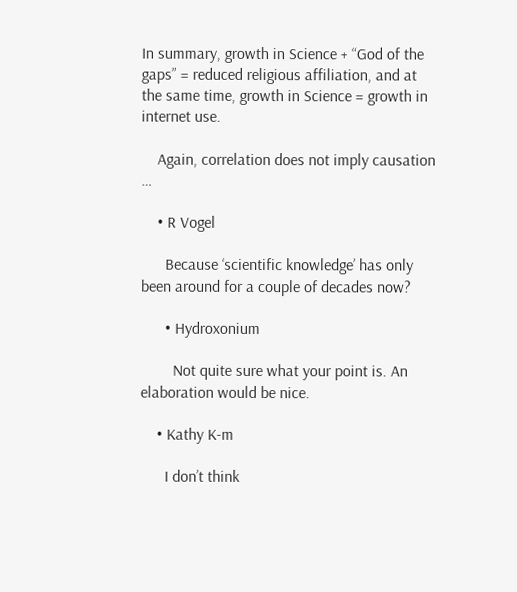In summary, growth in Science + “God of the gaps” = reduced religious affiliation, and at the same time, growth in Science = growth in internet use.

    Again, correlation does not imply causation …

    • R Vogel

      Because ‘scientific knowledge’ has only been around for a couple of decades now?

      • Hydroxonium

        Not quite sure what your point is. An elaboration would be nice.

    • Kathy K-m

      I don’t think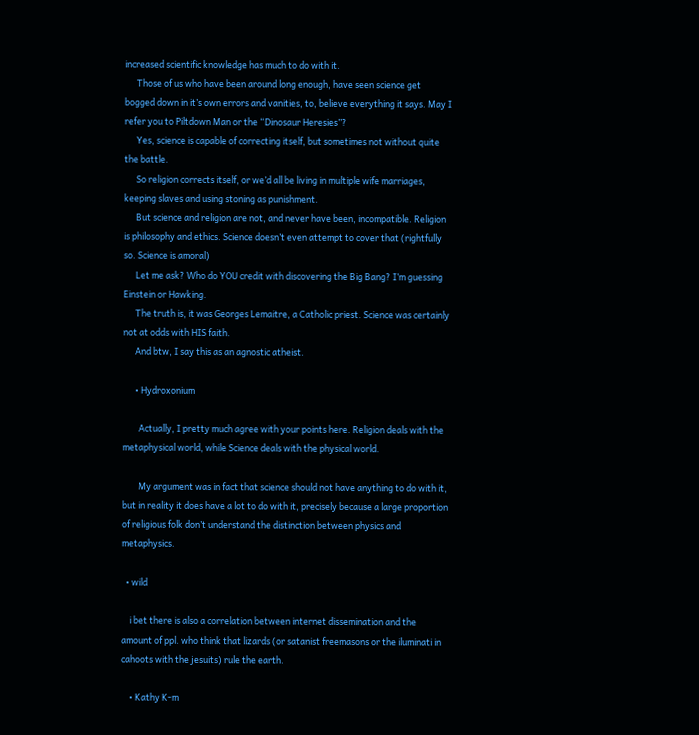increased scientific knowledge has much to do with it.
      Those of us who have been around long enough, have seen science get bogged down in it’s own errors and vanities, to, believe everything it says. May I refer you to Piltdown Man or the “Dinosaur Heresies”?
      Yes, science is capable of correcting itself, but sometimes not without quite the battle.
      So religion corrects itself, or we’d all be living in multiple wife marriages, keeping slaves and using stoning as punishment.
      But science and religion are not, and never have been, incompatible. Religion is philosophy and ethics. Science doesn’t even attempt to cover that (rightfully so. Science is amoral)
      Let me ask? Who do YOU credit with discovering the Big Bang? I’m guessing Einstein or Hawking.
      The truth is, it was Georges Lemaitre, a Catholic priest. Science was certainly not at odds with HIS faith.
      And btw, I say this as an agnostic atheist.

      • Hydroxonium

        Actually, I pretty much agree with your points here. Religion deals with the metaphysical world, while Science deals with the physical world.

        My argument was in fact that science should not have anything to do with it, but in reality it does have a lot to do with it, precisely because a large proportion of religious folk don’t understand the distinction between physics and metaphysics.

  • wild

    i bet there is also a correlation between internet dissemination and the amount of ppl. who think that lizards (or satanist freemasons or the iluminati in cahoots with the jesuits) rule the earth.

    • Kathy K-m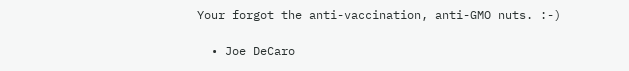Your forgot the anti-vaccination, anti-GMO nuts. :-)

  • Joe DeCaro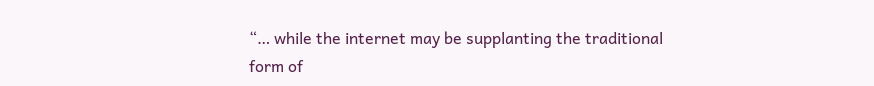“… while the internet may be supplanting the traditional form of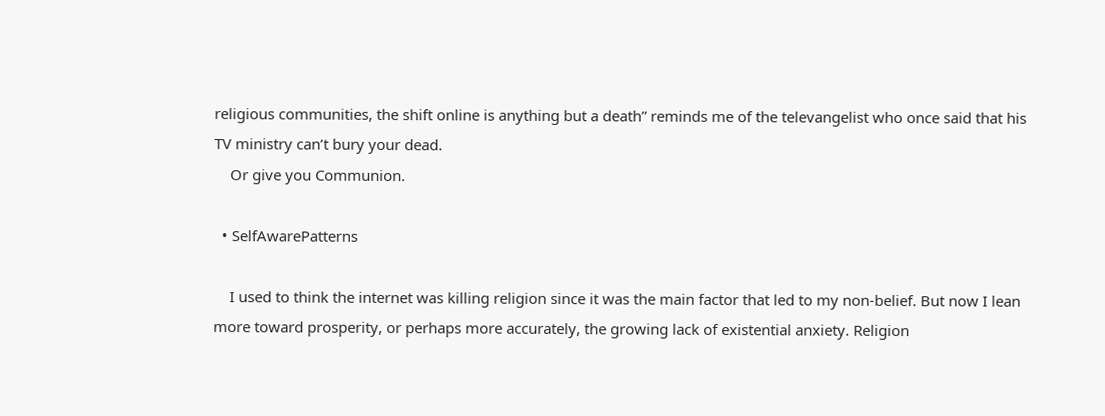religious communities, the shift online is anything but a death” reminds me of the televangelist who once said that his TV ministry can’t bury your dead.
    Or give you Communion.

  • SelfAwarePatterns

    I used to think the internet was killing religion since it was the main factor that led to my non-belief. But now I lean more toward prosperity, or perhaps more accurately, the growing lack of existential anxiety. Religion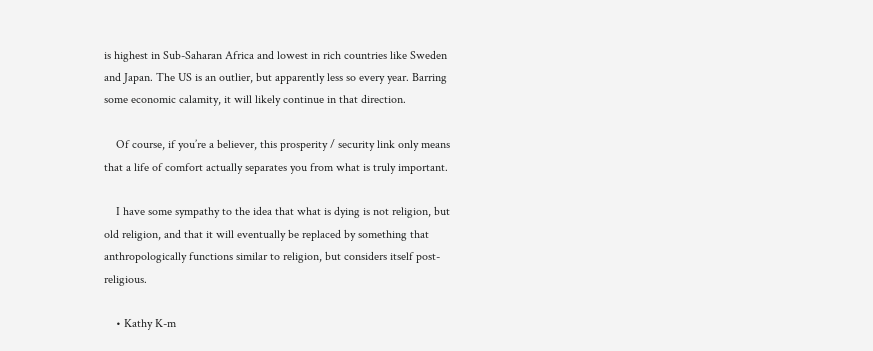is highest in Sub-Saharan Africa and lowest in rich countries like Sweden and Japan. The US is an outlier, but apparently less so every year. Barring some economic calamity, it will likely continue in that direction.

    Of course, if you’re a believer, this prosperity / security link only means that a life of comfort actually separates you from what is truly important.

    I have some sympathy to the idea that what is dying is not religion, but old religion, and that it will eventually be replaced by something that anthropologically functions similar to religion, but considers itself post-religious.

    • Kathy K-m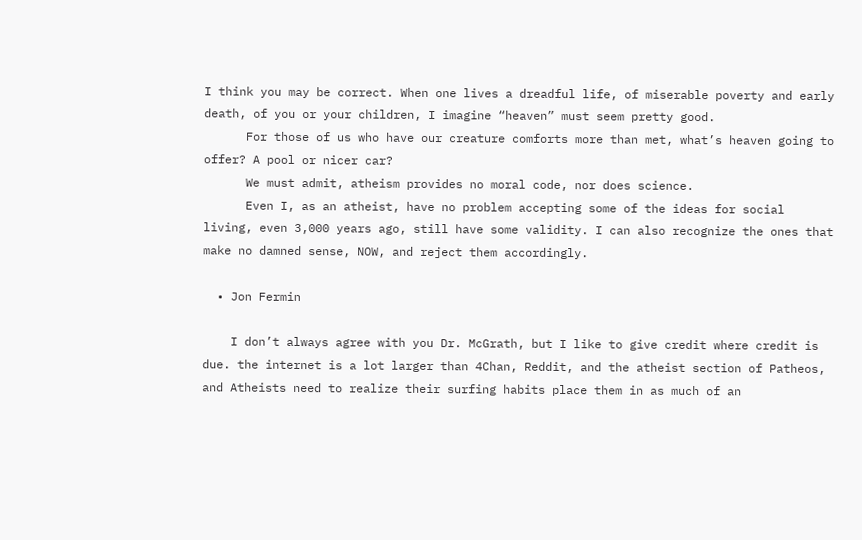I think you may be correct. When one lives a dreadful life, of miserable poverty and early death, of you or your children, I imagine “heaven” must seem pretty good.
      For those of us who have our creature comforts more than met, what’s heaven going to offer? A pool or nicer car?
      We must admit, atheism provides no moral code, nor does science.
      Even I, as an atheist, have no problem accepting some of the ideas for social living, even 3,000 years ago, still have some validity. I can also recognize the ones that make no damned sense, NOW, and reject them accordingly.

  • Jon Fermin

    I don’t always agree with you Dr. McGrath, but I like to give credit where credit is due. the internet is a lot larger than 4Chan, Reddit, and the atheist section of Patheos, and Atheists need to realize their surfing habits place them in as much of an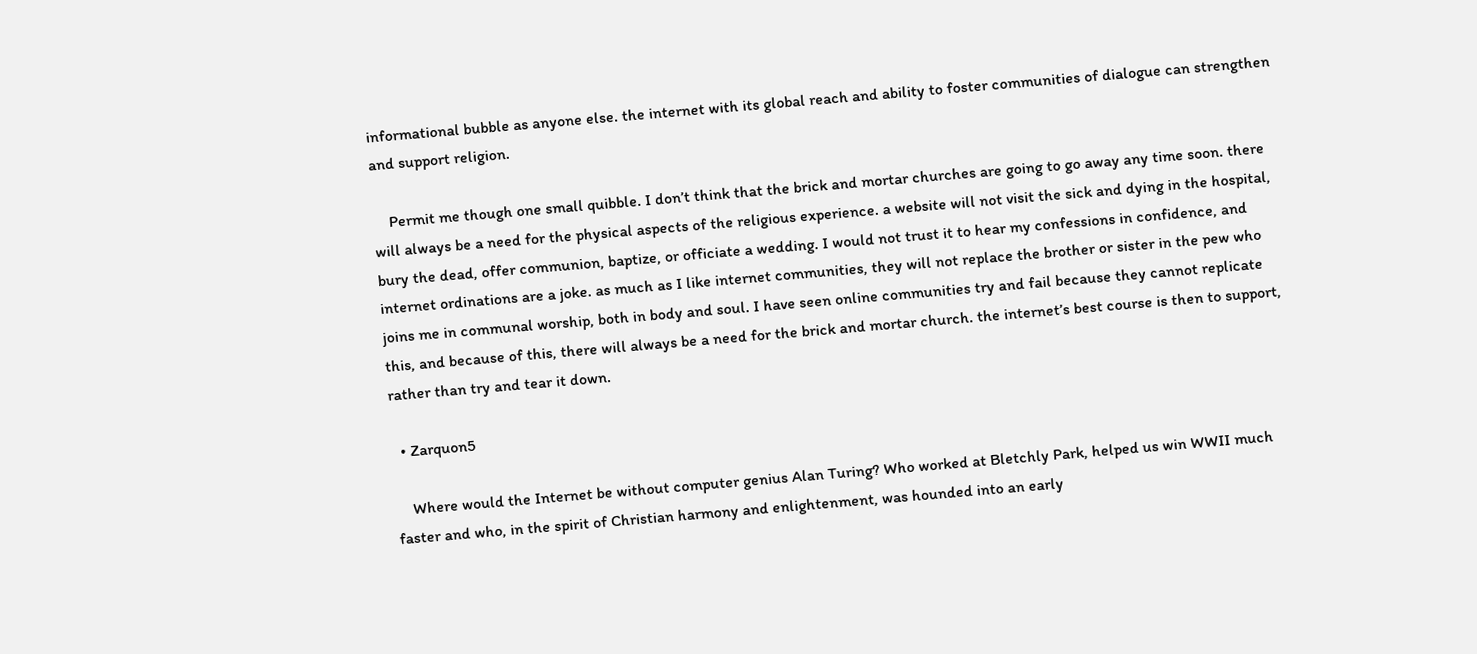informational bubble as anyone else. the internet with its global reach and ability to foster communities of dialogue can strengthen and support religion.

    Permit me though one small quibble. I don’t think that the brick and mortar churches are going to go away any time soon. there will always be a need for the physical aspects of the religious experience. a website will not visit the sick and dying in the hospital, bury the dead, offer communion, baptize, or officiate a wedding. I would not trust it to hear my confessions in confidence, and internet ordinations are a joke. as much as I like internet communities, they will not replace the brother or sister in the pew who joins me in communal worship, both in body and soul. I have seen online communities try and fail because they cannot replicate this, and because of this, there will always be a need for the brick and mortar church. the internet’s best course is then to support, rather than try and tear it down.

  • Zarquon5

    Where would the Internet be without computer genius Alan Turing? Who worked at Bletchly Park, helped us win WWII much faster and who, in the spirit of Christian harmony and enlightenment, was hounded into an early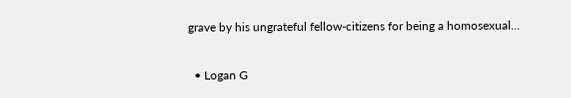grave by his ungrateful fellow-citizens for being a homosexual…

  • Logan G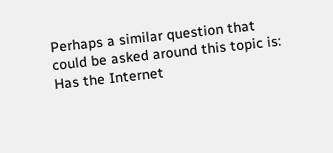Perhaps a similar question that could be asked around this topic is: Has the Internet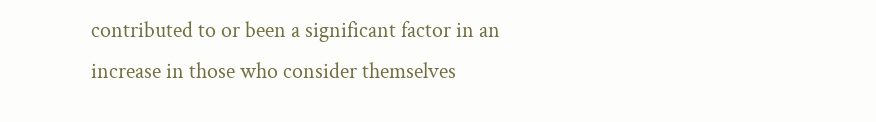contributed to or been a significant factor in an increase in those who consider themselves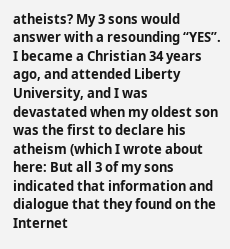atheists? My 3 sons would answer with a resounding “YES”. I became a Christian 34 years ago, and attended Liberty University, and I was devastated when my oldest son was the first to declare his atheism (which I wrote about here: But all 3 of my sons indicated that information and dialogue that they found on the Internet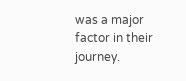was a major factor in their journey.